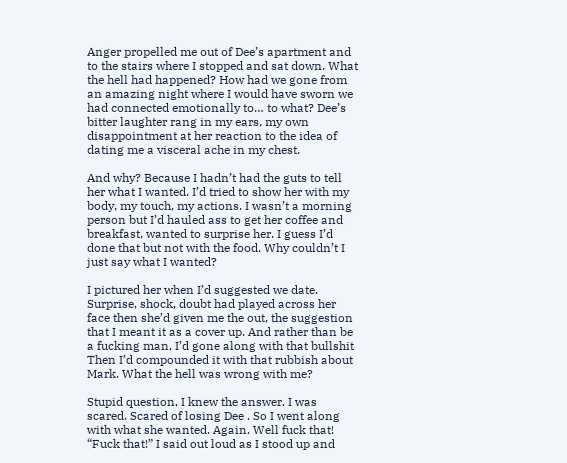Anger propelled me out of Dee’s apartment and to the stairs where I stopped and sat down. What the hell had happened? How had we gone from an amazing night where I would have sworn we had connected emotionally to… to what? Dee’s bitter laughter rang in my ears, my own disappointment at her reaction to the idea of dating me a visceral ache in my chest.

And why? Because I hadn’t had the guts to tell her what I wanted. I’d tried to show her with my body, my touch, my actions. I wasn’t a morning person but I’d hauled ass to get her coffee and breakfast, wanted to surprise her. I guess I’d done that but not with the food. Why couldn’t I just say what I wanted?

I pictured her when I’d suggested we date. Surprise, shock, doubt had played across her face then she’d given me the out, the suggestion that I meant it as a cover up. And rather than be a fucking man, I’d gone along with that bullshit Then I’d compounded it with that rubbish about Mark. What the hell was wrong with me?

Stupid question, I knew the answer. I was scared. Scared of losing Dee . So I went along with what she wanted. Again. Well fuck that! “Fuck that!” I said out loud as I stood up and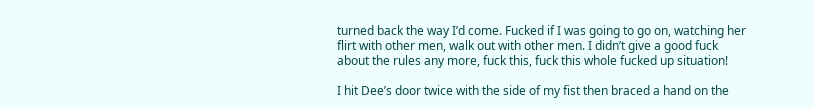turned back the way I’d come. Fucked if I was going to go on, watching her flirt with other men, walk out with other men. I didn’t give a good fuck about the rules any more, fuck this, fuck this whole fucked up situation!

I hit Dee’s door twice with the side of my fist then braced a hand on the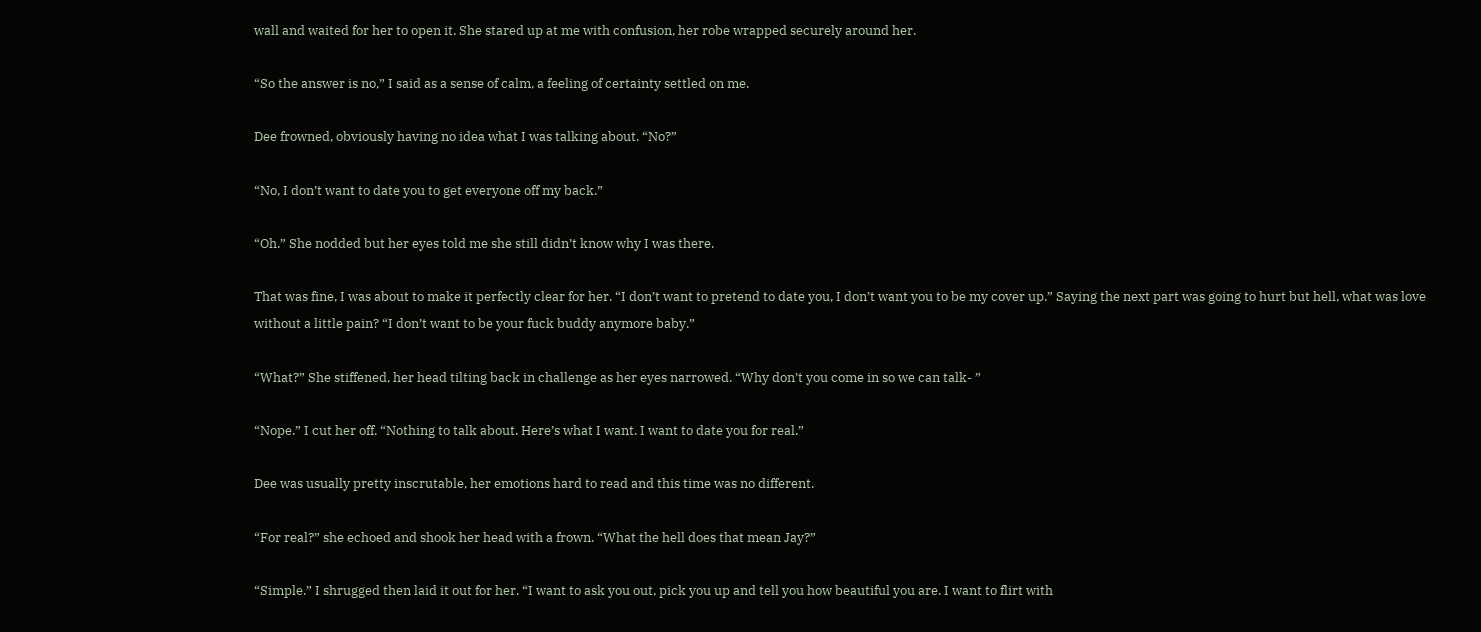wall and waited for her to open it. She stared up at me with confusion, her robe wrapped securely around her.

“So the answer is no,” I said as a sense of calm, a feeling of certainty settled on me.

Dee frowned, obviously having no idea what I was talking about. “No?”

“No, I don’t want to date you to get everyone off my back.”

“Oh.” She nodded but her eyes told me she still didn’t know why I was there.

That was fine, I was about to make it perfectly clear for her. “I don’t want to pretend to date you, I don’t want you to be my cover up.” Saying the next part was going to hurt but hell, what was love without a little pain? “I don’t want to be your fuck buddy anymore baby.”

“What?” She stiffened, her head tilting back in challenge as her eyes narrowed. “Why don’t you come in so we can talk- ”

“Nope.” I cut her off. “Nothing to talk about. Here’s what I want. I want to date you for real.”

Dee was usually pretty inscrutable, her emotions hard to read and this time was no different.

“For real?” she echoed and shook her head with a frown. “What the hell does that mean Jay?”

“Simple.” I shrugged then laid it out for her. “I want to ask you out, pick you up and tell you how beautiful you are. I want to flirt with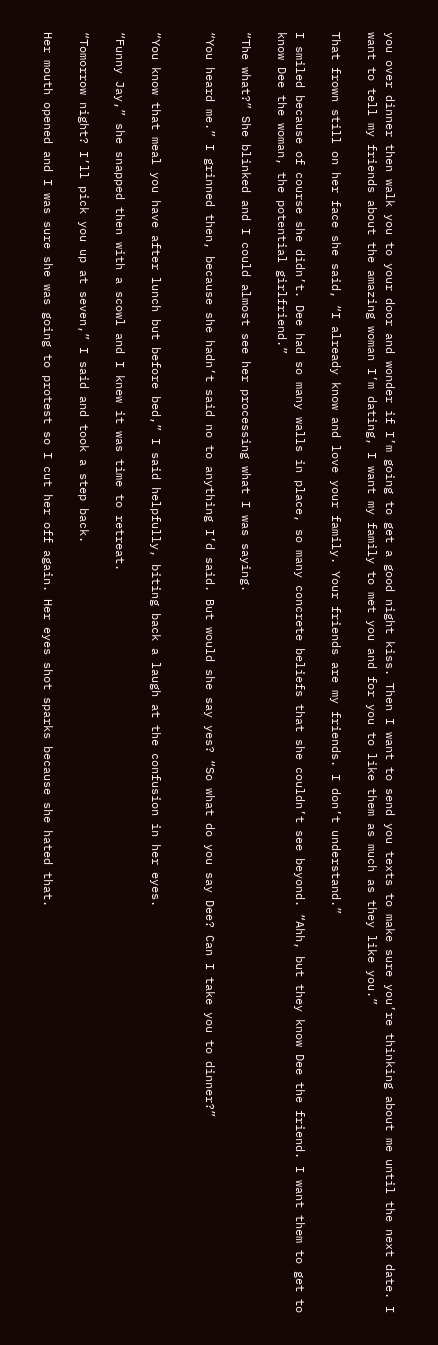you over dinner then walk you to your door and wonder if I’m going to get a good night kiss. Then I want to send you texts to make sure you’re thinking about me until the next date. I want to tell my friends about the amazing woman I’m dating, I want my family to met you and for you to like them as much as they like you.”

That frown still on her face she said, “I already know and love your family. Your friends are my friends. I don’t understand.”

I smiled because of course she didn’t. Dee had so many walls in place, so many concrete beliefs that she couldn’t see beyond. “Ahh, but they know Dee the friend. I want them to get to know Dee the woman, the potential girlfriend.”

“The what?” She blinked and I could almost see her processing what I was saying.

“You heard me.” I grinned then, because she hadn’t said no to anything I’d said. But would she say yes? “So what do you say Dee? Can I take you to dinner?”


“You know that meal you have after lunch but before bed,” I said helpfully, biting back a laugh at the confusion in her eyes.

“Funny Jay,” she snapped then with a scowl and I knew it was time to retreat.

“Tomorrow night? I’ll pick you up at seven,” I said and took a step back.

Her mouth opened and I was sure she was going to protest so I cut her off again. Her eyes shot sparks because she hated that.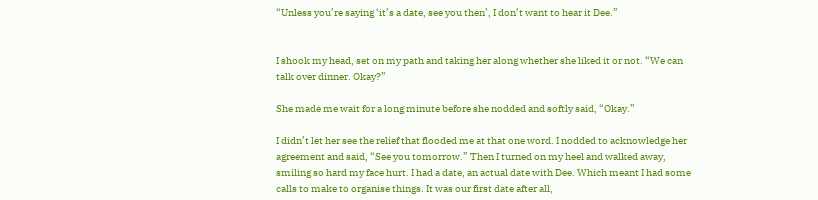“Unless you’re saying ‘it’s a date, see you then’, I don’t want to hear it Dee.”


I shook my head, set on my path and taking her along whether she liked it or not. “We can talk over dinner. Okay?”

She made me wait for a long minute before she nodded and softly said, “Okay.”

I didn’t let her see the relief that flooded me at that one word. I nodded to acknowledge her agreement and said, “See you tomorrow.” Then I turned on my heel and walked away, smiling so hard my face hurt. I had a date, an actual date with Dee. Which meant I had some calls to make to organise things. It was our first date after all,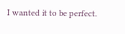I wanted it to be perfect.